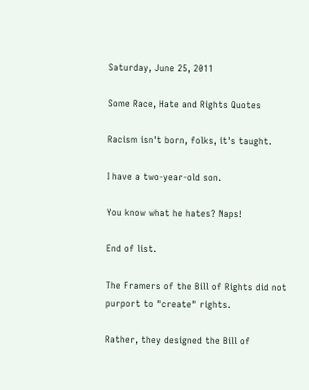Saturday, June 25, 2011

Some Race, Hate and Rights Quotes

Racism isn't born, folks, it's taught.

I have a two-year-old son.

You know what he hates? Naps!

End of list.

The Framers of the Bill of Rights did not purport to "create" rights.

Rather, they designed the Bill of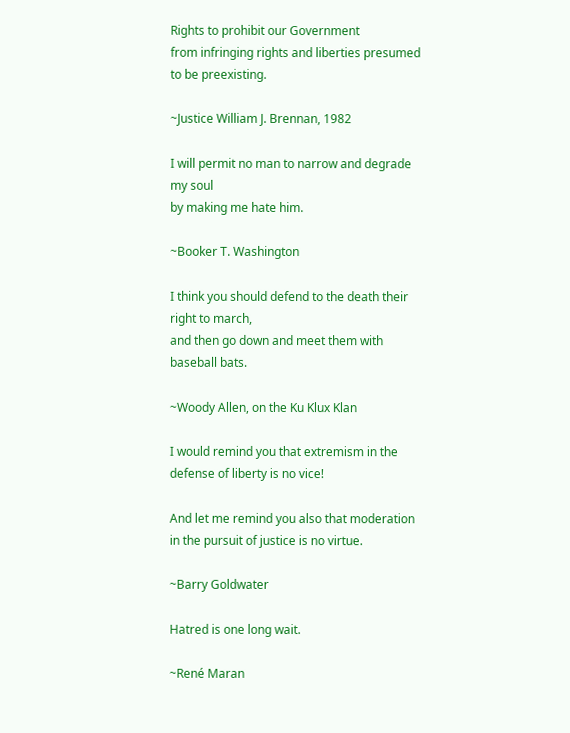Rights to prohibit our Government
from infringing rights and liberties presumed to be preexisting.

~Justice William J. Brennan, 1982

I will permit no man to narrow and degrade my soul
by making me hate him.

~Booker T. Washington

I think you should defend to the death their right to march,
and then go down and meet them with baseball bats.

~Woody Allen, on the Ku Klux Klan

I would remind you that extremism in the defense of liberty is no vice!

And let me remind you also that moderation in the pursuit of justice is no virtue.

~Barry Goldwater

Hatred is one long wait.

~René Maran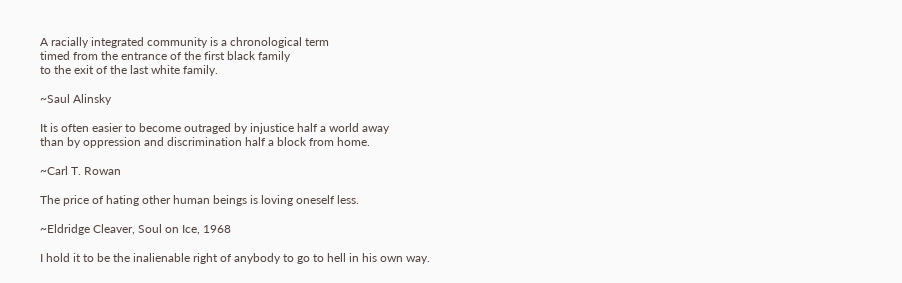A racially integrated community is a chronological term
timed from the entrance of the first black family
to the exit of the last white family.

~Saul Alinsky

It is often easier to become outraged by injustice half a world away
than by oppression and discrimination half a block from home.

~Carl T. Rowan

The price of hating other human beings is loving oneself less.

~Eldridge Cleaver, Soul on Ice, 1968

I hold it to be the inalienable right of anybody to go to hell in his own way.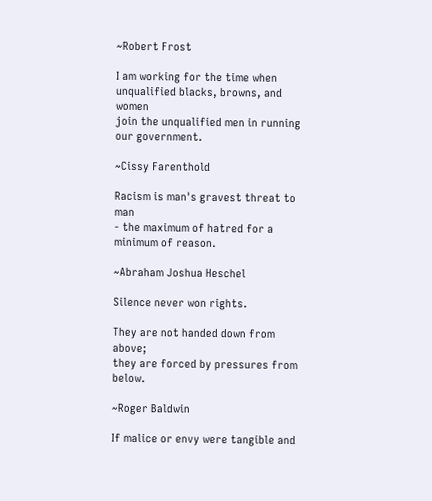~Robert Frost

I am working for the time when unqualified blacks, browns, and women
join the unqualified men in running our government.

~Cissy Farenthold

Racism is man's gravest threat to man
- the maximum of hatred for a minimum of reason.

~Abraham Joshua Heschel

Silence never won rights.

They are not handed down from above;
they are forced by pressures from below.

~Roger Baldwin

If malice or envy were tangible and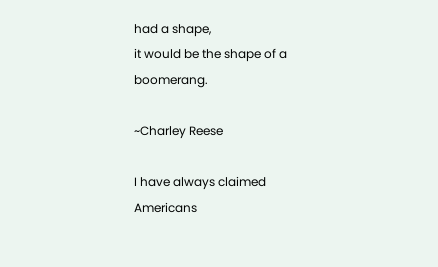had a shape,
it would be the shape of a boomerang.

~Charley Reese

I have always claimed Americans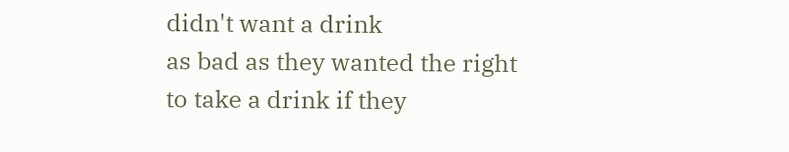didn't want a drink
as bad as they wanted the right to take a drink if they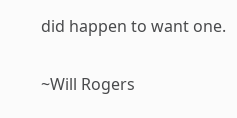did happen to want one.

~Will Rogers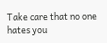Take care that no one hates you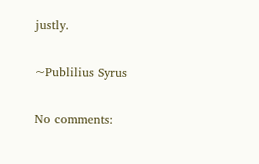justly.

~Publilius Syrus

No comments: